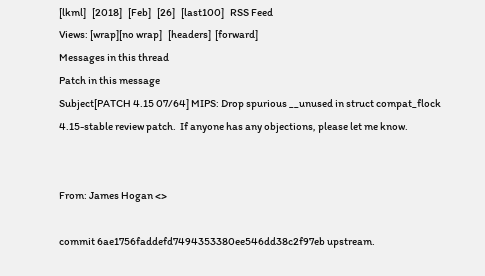[lkml]   [2018]   [Feb]   [26]   [last100]   RSS Feed
Views: [wrap][no wrap]   [headers]  [forward]
Messages in this thread
Patch in this message
Subject[PATCH 4.15 07/64] MIPS: Drop spurious __unused in struct compat_flock
4.15-stable review patch.  If anyone has any objections, please let me know.


From: James Hogan <>

commit 6ae1756faddefd7494353380ee546dd38c2f97eb upstream.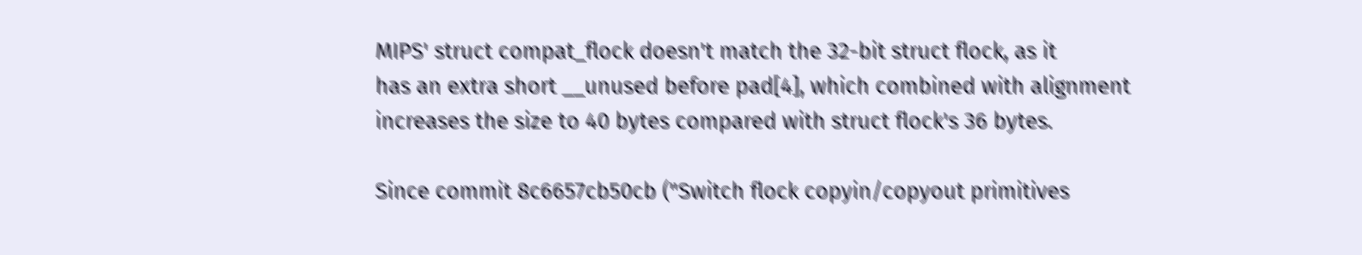MIPS' struct compat_flock doesn't match the 32-bit struct flock, as it
has an extra short __unused before pad[4], which combined with alignment
increases the size to 40 bytes compared with struct flock's 36 bytes.

Since commit 8c6657cb50cb ("Switch flock copyin/copyout primitives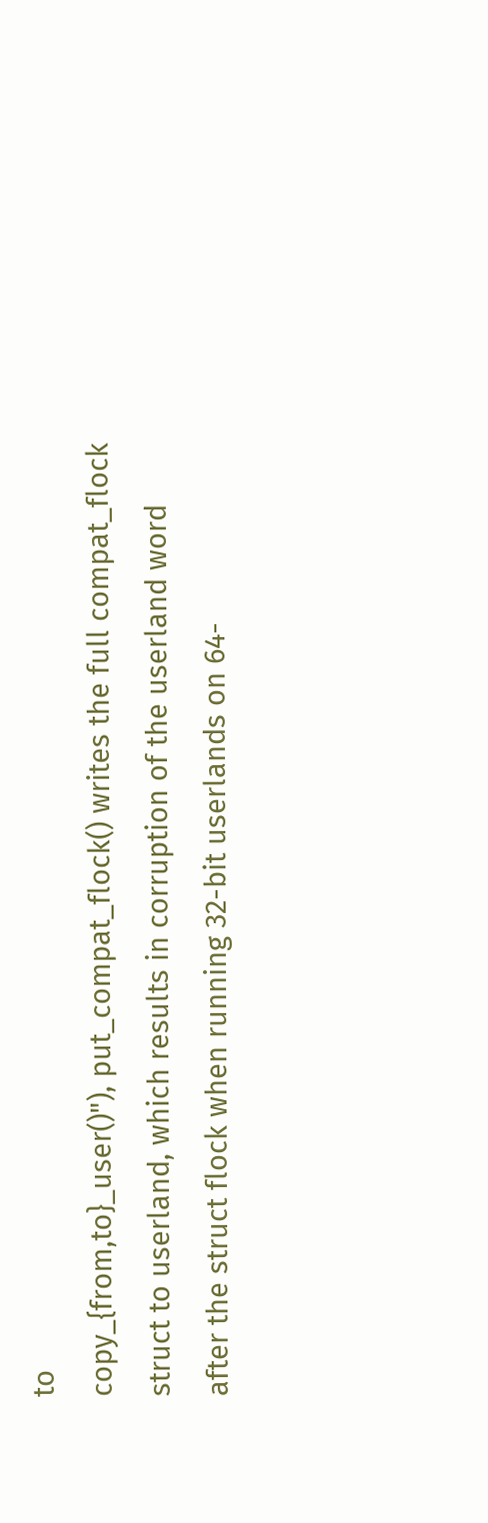to
copy_{from,to}_user()"), put_compat_flock() writes the full compat_flock
struct to userland, which results in corruption of the userland word
after the struct flock when running 32-bit userlands on 64-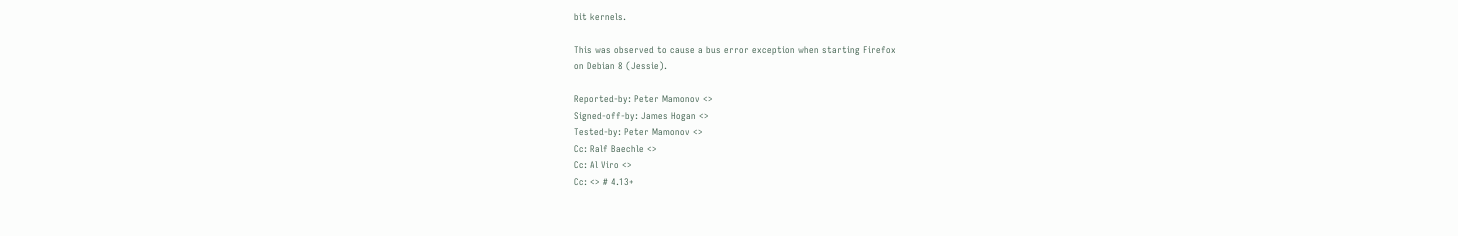bit kernels.

This was observed to cause a bus error exception when starting Firefox
on Debian 8 (Jessie).

Reported-by: Peter Mamonov <>
Signed-off-by: James Hogan <>
Tested-by: Peter Mamonov <>
Cc: Ralf Baechle <>
Cc: Al Viro <>
Cc: <> # 4.13+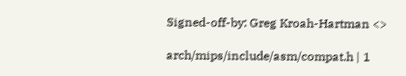Signed-off-by: Greg Kroah-Hartman <>

arch/mips/include/asm/compat.h | 1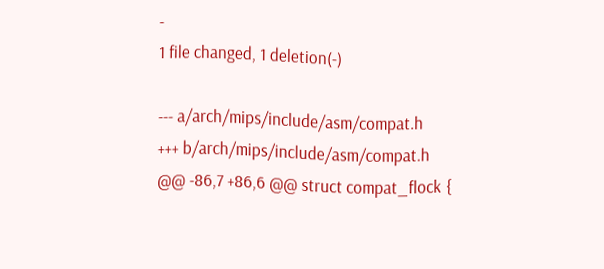-
1 file changed, 1 deletion(-)

--- a/arch/mips/include/asm/compat.h
+++ b/arch/mips/include/asm/compat.h
@@ -86,7 +86,6 @@ struct compat_flock {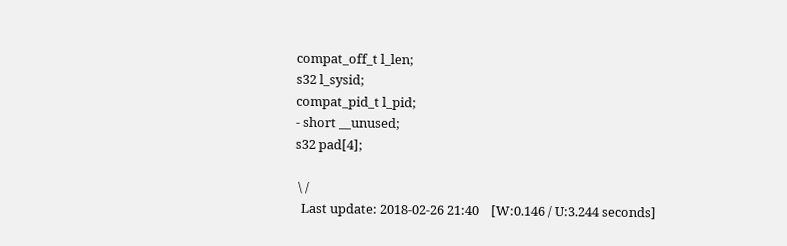compat_off_t l_len;
s32 l_sysid;
compat_pid_t l_pid;
- short __unused;
s32 pad[4];

 \ /
  Last update: 2018-02-26 21:40    [W:0.146 / U:3.244 seconds]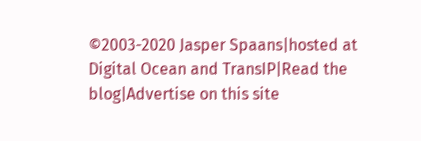©2003-2020 Jasper Spaans|hosted at Digital Ocean and TransIP|Read the blog|Advertise on this site